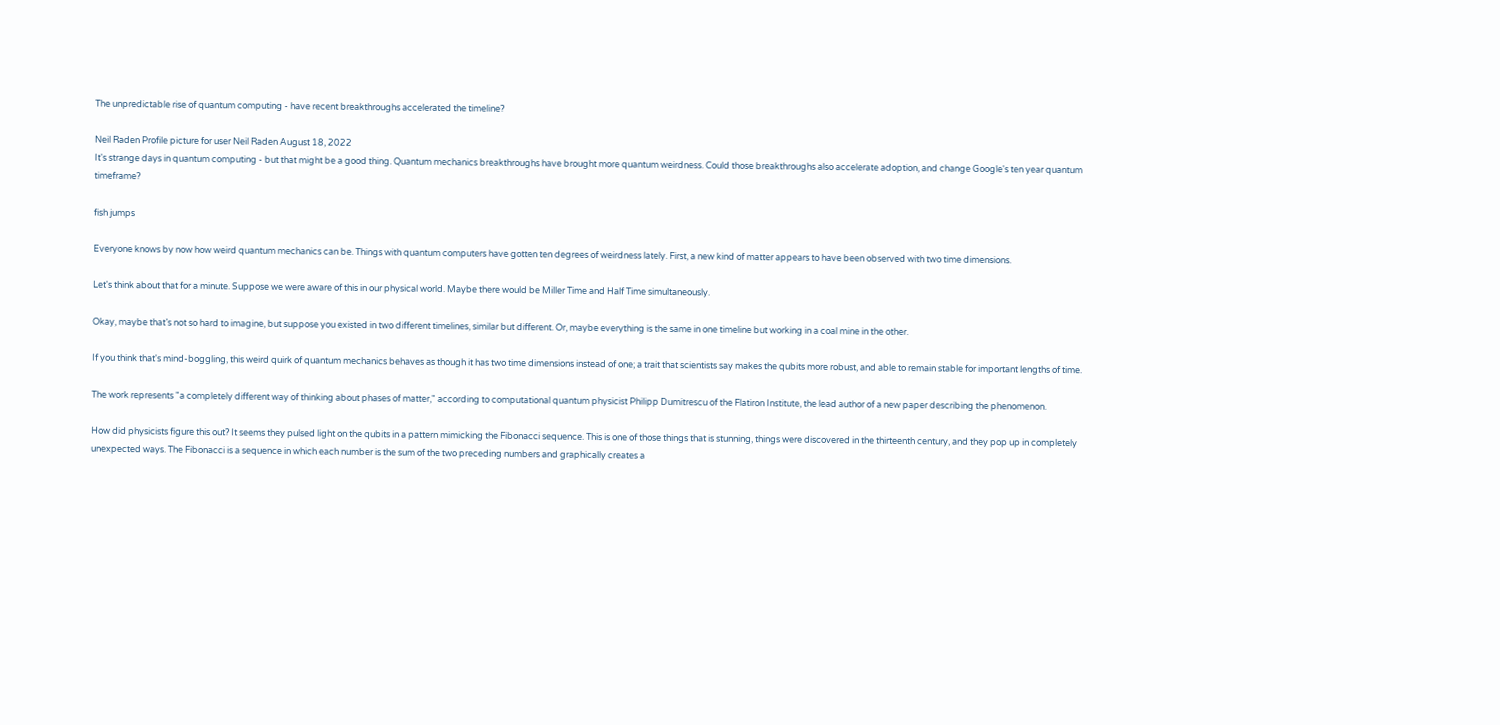The unpredictable rise of quantum computing - have recent breakthroughs accelerated the timeline?

Neil Raden Profile picture for user Neil Raden August 18, 2022
It's strange days in quantum computing - but that might be a good thing. Quantum mechanics breakthroughs have brought more quantum weirdness. Could those breakthroughs also accelerate adoption, and change Google's ten year quantum timeframe?

fish jumps

Everyone knows by now how weird quantum mechanics can be. Things with quantum computers have gotten ten degrees of weirdness lately. First, a new kind of matter appears to have been observed with two time dimensions.

Let's think about that for a minute. Suppose we were aware of this in our physical world. Maybe there would be Miller Time and Half Time simultaneously.

Okay, maybe that’s not so hard to imagine, but suppose you existed in two different timelines, similar but different. Or, maybe everything is the same in one timeline but working in a coal mine in the other.

If you think that's mind-boggling, this weird quirk of quantum mechanics behaves as though it has two time dimensions instead of one; a trait that scientists say makes the qubits more robust, and able to remain stable for important lengths of time.

The work represents "a completely different way of thinking about phases of matter," according to computational quantum physicist Philipp Dumitrescu of the Flatiron Institute, the lead author of a new paper describing the phenomenon.

How did physicists figure this out? It seems they pulsed light on the qubits in a pattern mimicking the Fibonacci sequence. This is one of those things that is stunning, things were discovered in the thirteenth century, and they pop up in completely unexpected ways. The Fibonacci is a sequence in which each number is the sum of the two preceding numbers and graphically creates a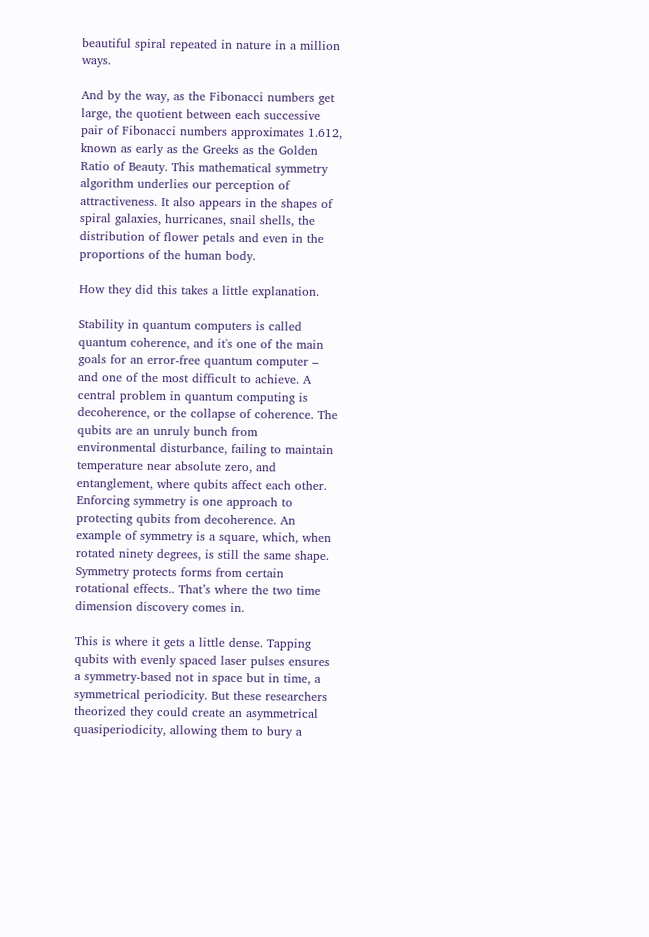beautiful spiral repeated in nature in a million ways.

And by the way, as the Fibonacci numbers get large, the quotient between each successive pair of Fibonacci numbers approximates 1.612, known as early as the Greeks as the Golden Ratio of Beauty. This mathematical symmetry algorithm underlies our perception of attractiveness. It also appears in the shapes of spiral galaxies, hurricanes, snail shells, the distribution of flower petals and even in the proportions of the human body.

How they did this takes a little explanation.

Stability in quantum computers is called quantum coherence, and it's one of the main goals for an error-free quantum computer – and one of the most difficult to achieve. A central problem in quantum computing is decoherence, or the collapse of coherence. The qubits are an unruly bunch from environmental disturbance, failing to maintain temperature near absolute zero, and entanglement, where qubits affect each other. Enforcing symmetry is one approach to protecting qubits from decoherence. An example of symmetry is a square, which, when rotated ninety degrees, is still the same shape. Symmetry protects forms from certain rotational effects.. That’s where the two time dimension discovery comes in.

This is where it gets a little dense. Tapping qubits with evenly spaced laser pulses ensures a symmetry-based not in space but in time, a symmetrical periodicity. But these researchers theorized they could create an asymmetrical quasiperiodicity, allowing them to bury a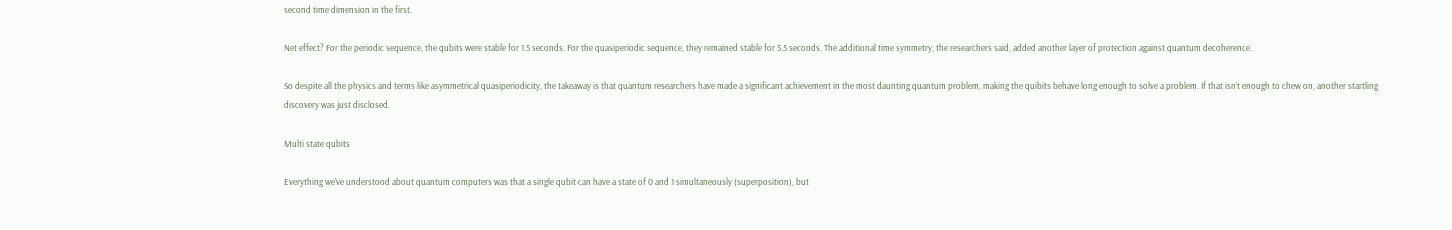second time dimension in the first.

Net effect? For the periodic sequence, the qubits were stable for 1.5 seconds. For the quasiperiodic sequence, they remained stable for 5.5 seconds. The additional time symmetry, the researchers said, added another layer of protection against quantum decoherence.

So despite all the physics and terms like asymmetrical quasiperiodicity, the takeaway is that quantum researchers have made a significant achievement in the most daunting quantum problem, making the quibits behave long enough to solve a problem. If that isn’t enough to chew on, another startling discovery was just disclosed.

Multi state qubits

Everything we’ve understood about quantum computers was that a single qubit can have a state of 0 and 1 simultaneously (superposition), but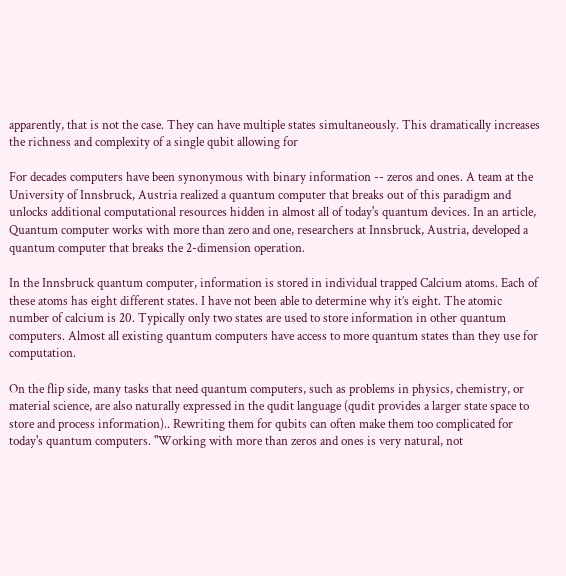apparently, that is not the case. They can have multiple states simultaneously. This dramatically increases the richness and complexity of a single qubit allowing for

For decades computers have been synonymous with binary information -- zeros and ones. A team at the University of Innsbruck, Austria realized a quantum computer that breaks out of this paradigm and unlocks additional computational resources hidden in almost all of today's quantum devices. In an article, Quantum computer works with more than zero and one, researchers at Innsbruck, Austria, developed a quantum computer that breaks the 2-dimension operation.

In the Innsbruck quantum computer, information is stored in individual trapped Calcium atoms. Each of these atoms has eight different states. I have not been able to determine why it’s eight. The atomic number of calcium is 20. Typically only two states are used to store information in other quantum computers. Almost all existing quantum computers have access to more quantum states than they use for computation.

On the flip side, many tasks that need quantum computers, such as problems in physics, chemistry, or material science, are also naturally expressed in the qudit language (qudit provides a larger state space to store and process information).. Rewriting them for qubits can often make them too complicated for today's quantum computers. "Working with more than zeros and ones is very natural, not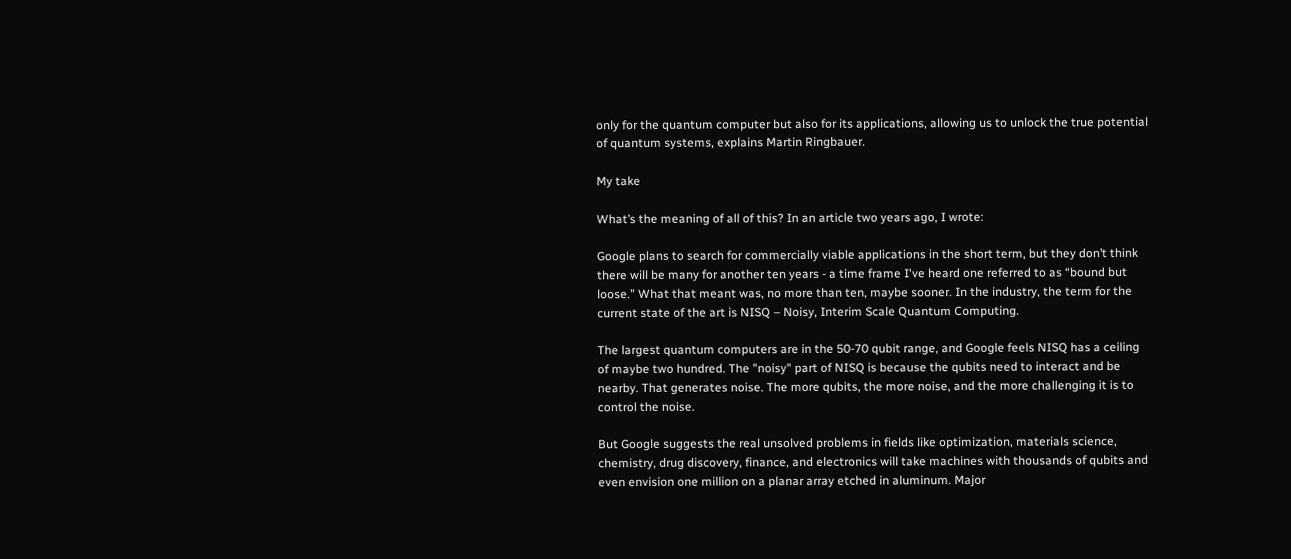only for the quantum computer but also for its applications, allowing us to unlock the true potential of quantum systems, explains Martin Ringbauer.

My take

What’s the meaning of all of this? In an article two years ago, I wrote:

Google plans to search for commercially viable applications in the short term, but they don’t think there will be many for another ten years - a time frame I've heard one referred to as “bound but loose.” What that meant was, no more than ten, maybe sooner. In the industry, the term for the current state of the art is NISQ – Noisy, Interim Scale Quantum Computing.

The largest quantum computers are in the 50-70 qubit range, and Google feels NISQ has a ceiling of maybe two hundred. The "noisy" part of NISQ is because the qubits need to interact and be nearby. That generates noise. The more qubits, the more noise, and the more challenging it is to control the noise.

But Google suggests the real unsolved problems in fields like optimization, materials science, chemistry, drug discovery, finance, and electronics will take machines with thousands of qubits and even envision one million on a planar array etched in aluminum. Major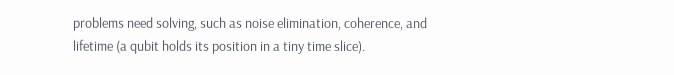problems need solving, such as noise elimination, coherence, and lifetime (a qubit holds its position in a tiny time slice).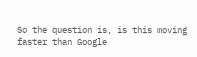So the question is, is this moving faster than Google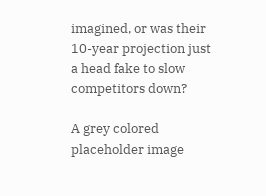imagined, or was their 10-year projection just a head fake to slow competitors down?

A grey colored placeholder image